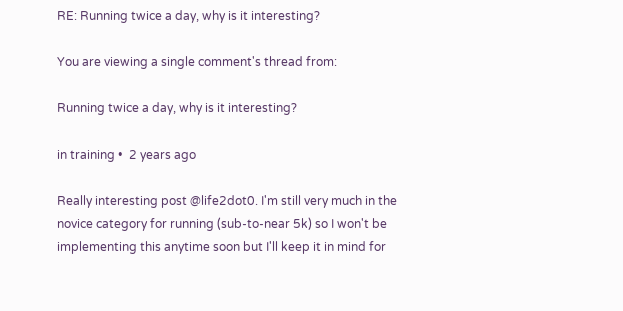RE: Running twice a day, why is it interesting?

You are viewing a single comment's thread from:

Running twice a day, why is it interesting?

in training •  2 years ago

Really interesting post @life2dot0. I'm still very much in the novice category for running (sub-to-near 5k) so I won't be implementing this anytime soon but I'll keep it in mind for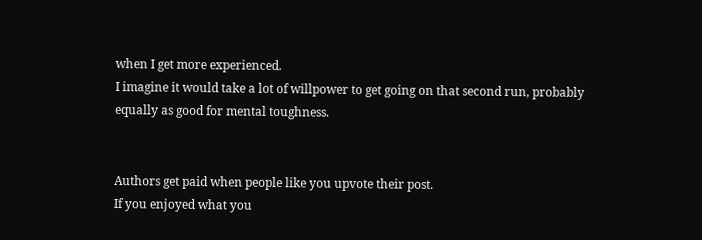when I get more experienced.
I imagine it would take a lot of willpower to get going on that second run, probably equally as good for mental toughness.


Authors get paid when people like you upvote their post.
If you enjoyed what you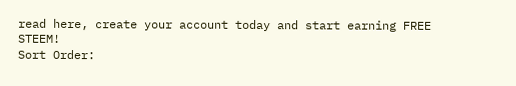read here, create your account today and start earning FREE STEEM!
Sort Order: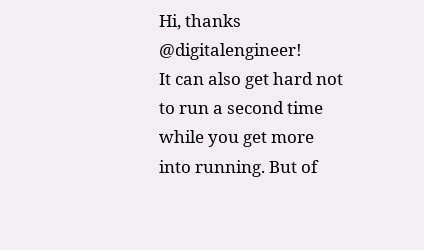Hi, thanks @digitalengineer!
It can also get hard not to run a second time while you get more into running. But of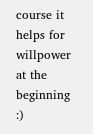course it helps for willpower at the beginning :)